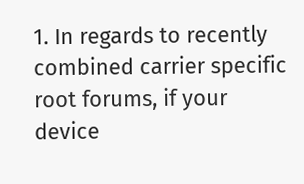1. In regards to recently combined carrier specific root forums, if your device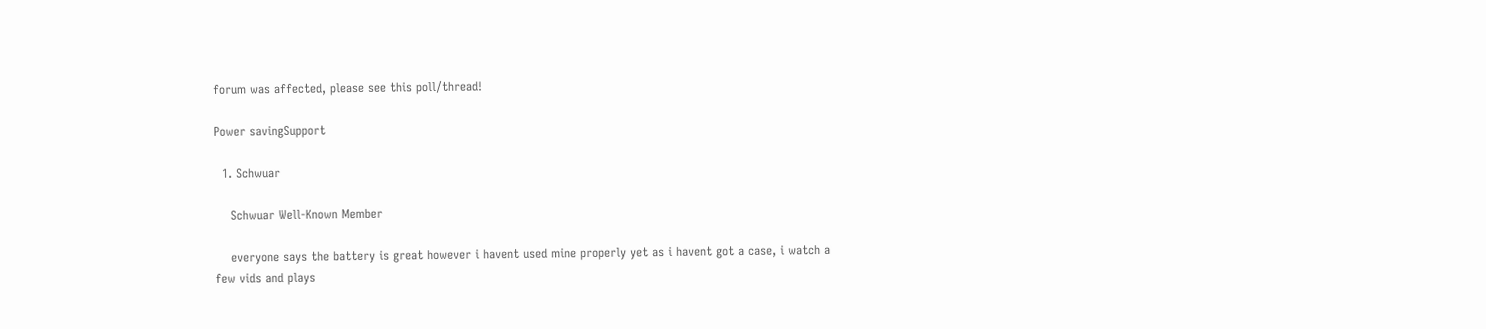forum was affected, please see this poll/thread!

Power savingSupport

  1. Schwuar

    Schwuar Well-Known Member

    everyone says the battery is great however i havent used mine properly yet as i havent got a case, i watch a few vids and plays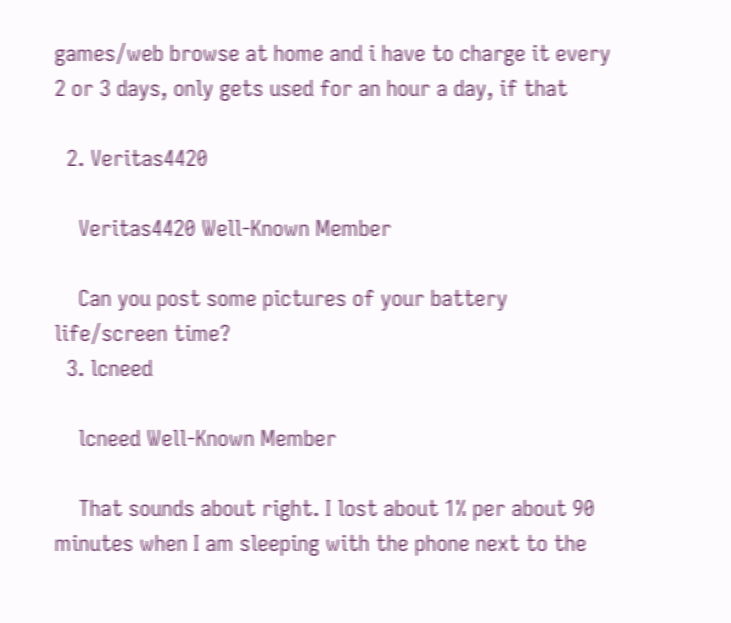games/web browse at home and i have to charge it every 2 or 3 days, only gets used for an hour a day, if that

  2. Veritas4420

    Veritas4420 Well-Known Member

    Can you post some pictures of your battery life/screen time?
  3. lcneed

    lcneed Well-Known Member

    That sounds about right. I lost about 1% per about 90 minutes when I am sleeping with the phone next to the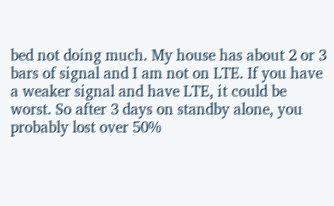bed not doing much. My house has about 2 or 3 bars of signal and I am not on LTE. If you have a weaker signal and have LTE, it could be worst. So after 3 days on standby alone, you probably lost over 50%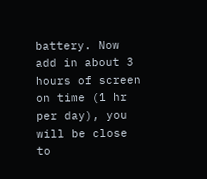battery. Now add in about 3 hours of screen on time (1 hr per day), you will be close to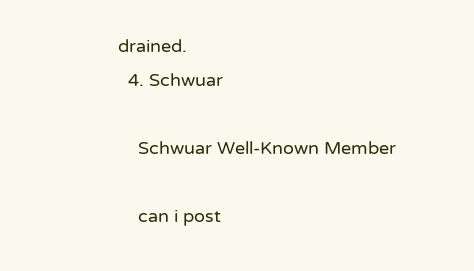drained.
  4. Schwuar

    Schwuar Well-Known Member

    can i post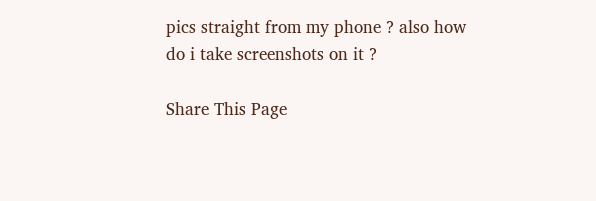pics straight from my phone ? also how do i take screenshots on it ?

Share This Page